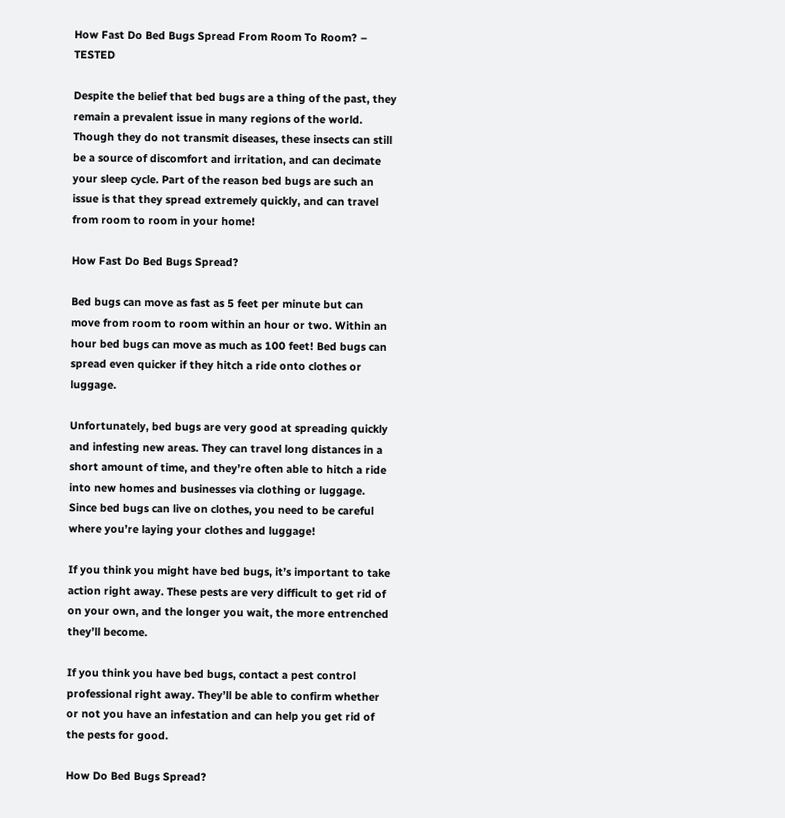How Fast Do Bed Bugs Spread From Room To Room? – TESTED

Despite the belief that bed bugs are a thing of the past, they remain a prevalent issue in many regions of the world. Though they do not transmit diseases, these insects can still be a source of discomfort and irritation, and can decimate your sleep cycle. Part of the reason bed bugs are such an issue is that they spread extremely quickly, and can travel from room to room in your home!

How Fast Do Bed Bugs Spread?

Bed bugs can move as fast as 5 feet per minute but can move from room to room within an hour or two. Within an hour bed bugs can move as much as 100 feet! Bed bugs can spread even quicker if they hitch a ride onto clothes or luggage.

Unfortunately, bed bugs are very good at spreading quickly and infesting new areas. They can travel long distances in a short amount of time, and they’re often able to hitch a ride into new homes and businesses via clothing or luggage. Since bed bugs can live on clothes, you need to be careful where you’re laying your clothes and luggage!

If you think you might have bed bugs, it’s important to take action right away. These pests are very difficult to get rid of on your own, and the longer you wait, the more entrenched they’ll become.

If you think you have bed bugs, contact a pest control professional right away. They’ll be able to confirm whether or not you have an infestation and can help you get rid of the pests for good.

How Do Bed Bugs Spread?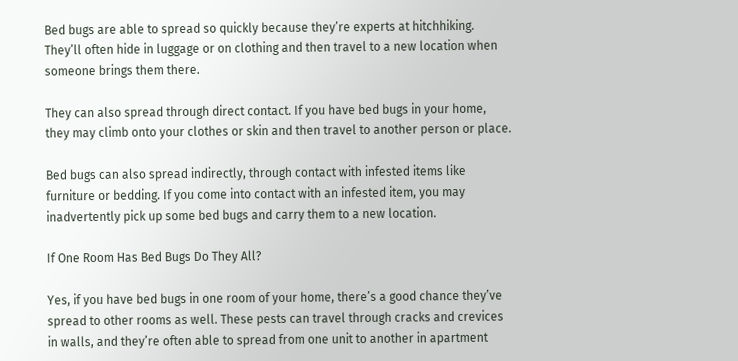Bed bugs are able to spread so quickly because they’re experts at hitchhiking. They’ll often hide in luggage or on clothing and then travel to a new location when someone brings them there.

They can also spread through direct contact. If you have bed bugs in your home, they may climb onto your clothes or skin and then travel to another person or place.

Bed bugs can also spread indirectly, through contact with infested items like furniture or bedding. If you come into contact with an infested item, you may inadvertently pick up some bed bugs and carry them to a new location.

If One Room Has Bed Bugs Do They All?

Yes, if you have bed bugs in one room of your home, there’s a good chance they’ve spread to other rooms as well. These pests can travel through cracks and crevices in walls, and they’re often able to spread from one unit to another in apartment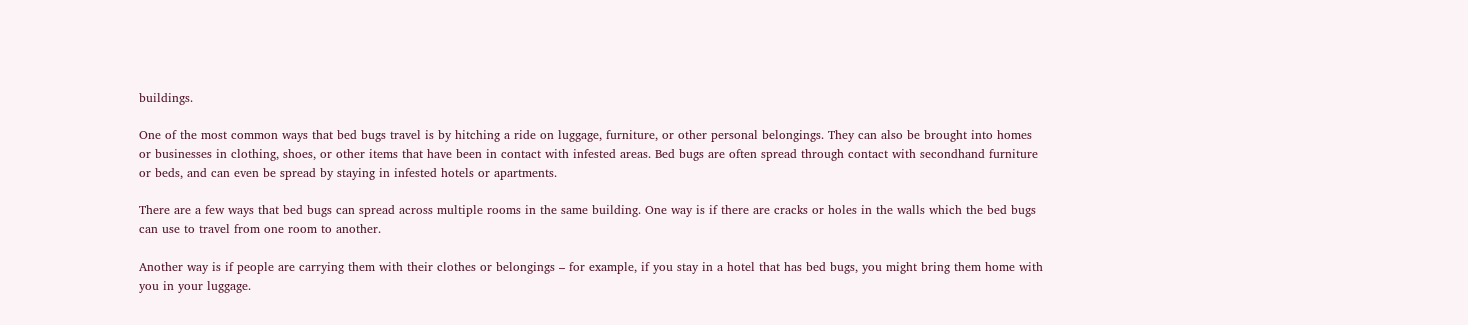buildings.

One of the most common ways that bed bugs travel is by hitching a ride on luggage, furniture, or other personal belongings. They can also be brought into homes or businesses in clothing, shoes, or other items that have been in contact with infested areas. Bed bugs are often spread through contact with secondhand furniture or beds, and can even be spread by staying in infested hotels or apartments.

There are a few ways that bed bugs can spread across multiple rooms in the same building. One way is if there are cracks or holes in the walls which the bed bugs can use to travel from one room to another.

Another way is if people are carrying them with their clothes or belongings – for example, if you stay in a hotel that has bed bugs, you might bring them home with you in your luggage.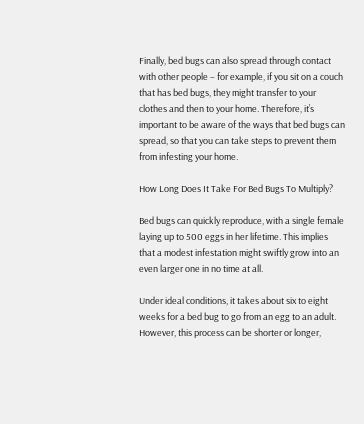Finally, bed bugs can also spread through contact with other people – for example, if you sit on a couch that has bed bugs, they might transfer to your clothes and then to your home. Therefore, it’s important to be aware of the ways that bed bugs can spread, so that you can take steps to prevent them from infesting your home.

How Long Does It Take For Bed Bugs To Multiply?

Bed bugs can quickly reproduce, with a single female laying up to 500 eggs in her lifetime. This implies that a modest infestation might swiftly grow into an even larger one in no time at all.

Under ideal conditions, it takes about six to eight weeks for a bed bug to go from an egg to an adult. However, this process can be shorter or longer,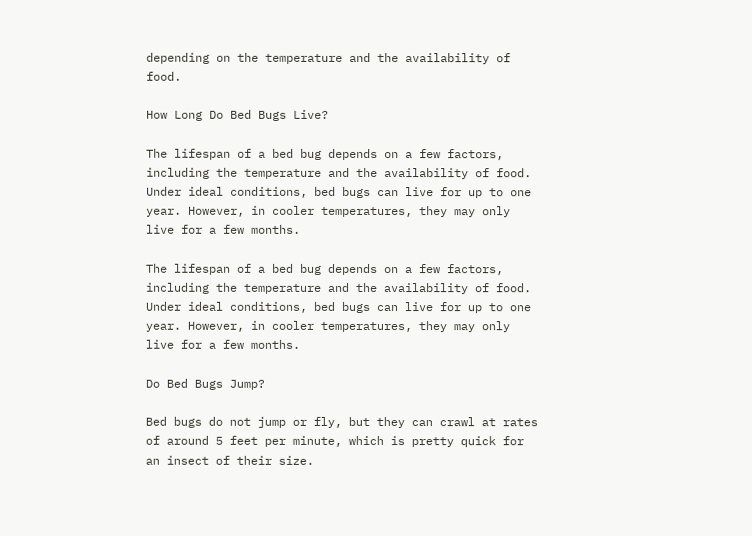depending on the temperature and the availability of food.

How Long Do Bed Bugs Live?

The lifespan of a bed bug depends on a few factors, including the temperature and the availability of food. Under ideal conditions, bed bugs can live for up to one year. However, in cooler temperatures, they may only live for a few months.

The lifespan of a bed bug depends on a few factors, including the temperature and the availability of food. Under ideal conditions, bed bugs can live for up to one year. However, in cooler temperatures, they may only live for a few months.

Do Bed Bugs Jump?

Bed bugs do not jump or fly, but they can crawl at rates of around 5 feet per minute, which is pretty quick for an insect of their size.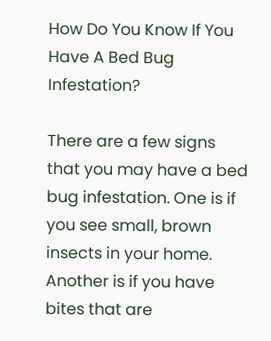How Do You Know If You Have A Bed Bug Infestation?

There are a few signs that you may have a bed bug infestation. One is if you see small, brown insects in your home. Another is if you have bites that are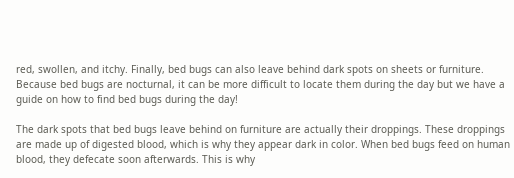red, swollen, and itchy. Finally, bed bugs can also leave behind dark spots on sheets or furniture. Because bed bugs are nocturnal, it can be more difficult to locate them during the day but we have a guide on how to find bed bugs during the day!

The dark spots that bed bugs leave behind on furniture are actually their droppings. These droppings are made up of digested blood, which is why they appear dark in color. When bed bugs feed on human blood, they defecate soon afterwards. This is why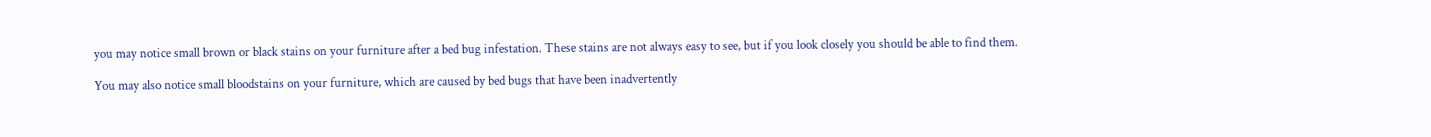you may notice small brown or black stains on your furniture after a bed bug infestation. These stains are not always easy to see, but if you look closely you should be able to find them.

You may also notice small bloodstains on your furniture, which are caused by bed bugs that have been inadvertently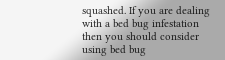squashed. If you are dealing with a bed bug infestation then you should consider using bed bug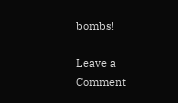bombs!

Leave a Comment